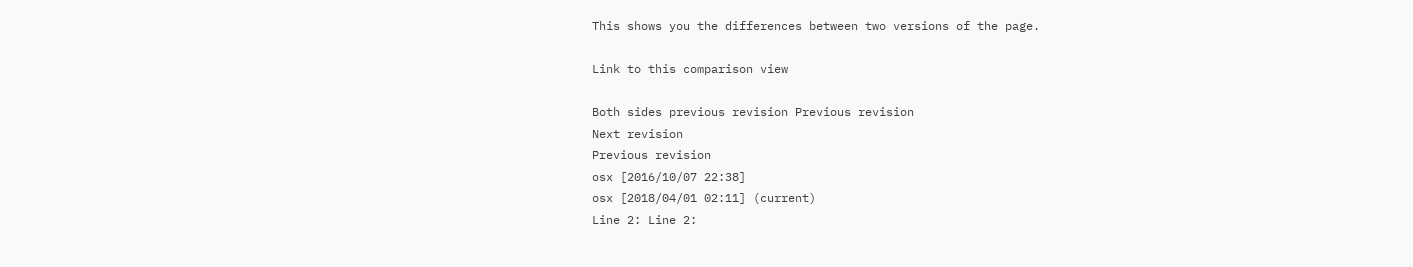This shows you the differences between two versions of the page.

Link to this comparison view

Both sides previous revision Previous revision
Next revision
Previous revision
osx [2016/10/07 22:38]
osx [2018/04/01 02:11] (current)
Line 2: Line 2: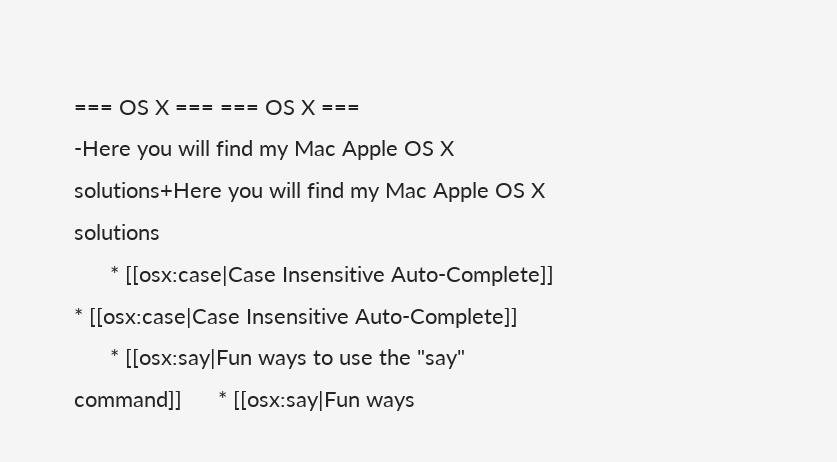=== OS X === === OS X ===
-Here you will find my Mac Apple OS X solutions+Here you will find my Mac Apple OS X solutions
      * [[osx:case|Case Insensitive Auto-Complete]]      * [[osx:case|Case Insensitive Auto-Complete]]
      * [[osx:say|Fun ways to use the "say" command]]      * [[osx:say|Fun ways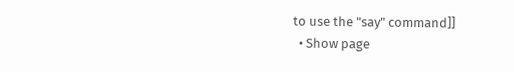to use the "say" command]]
  • Show page